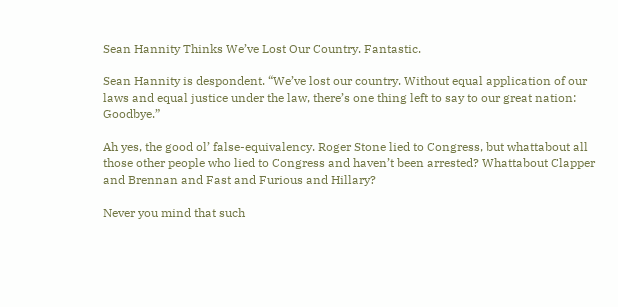Sean Hannity Thinks We’ve Lost Our Country. Fantastic.

Sean Hannity is despondent. “We’ve lost our country. Without equal application of our laws and equal justice under the law, there’s one thing left to say to our great nation: Goodbye.”

Ah yes, the good ol’ false-equivalency. Roger Stone lied to Congress, but whattabout all those other people who lied to Congress and haven’t been arrested? Whattabout Clapper and Brennan and Fast and Furious and Hillary?

Never you mind that such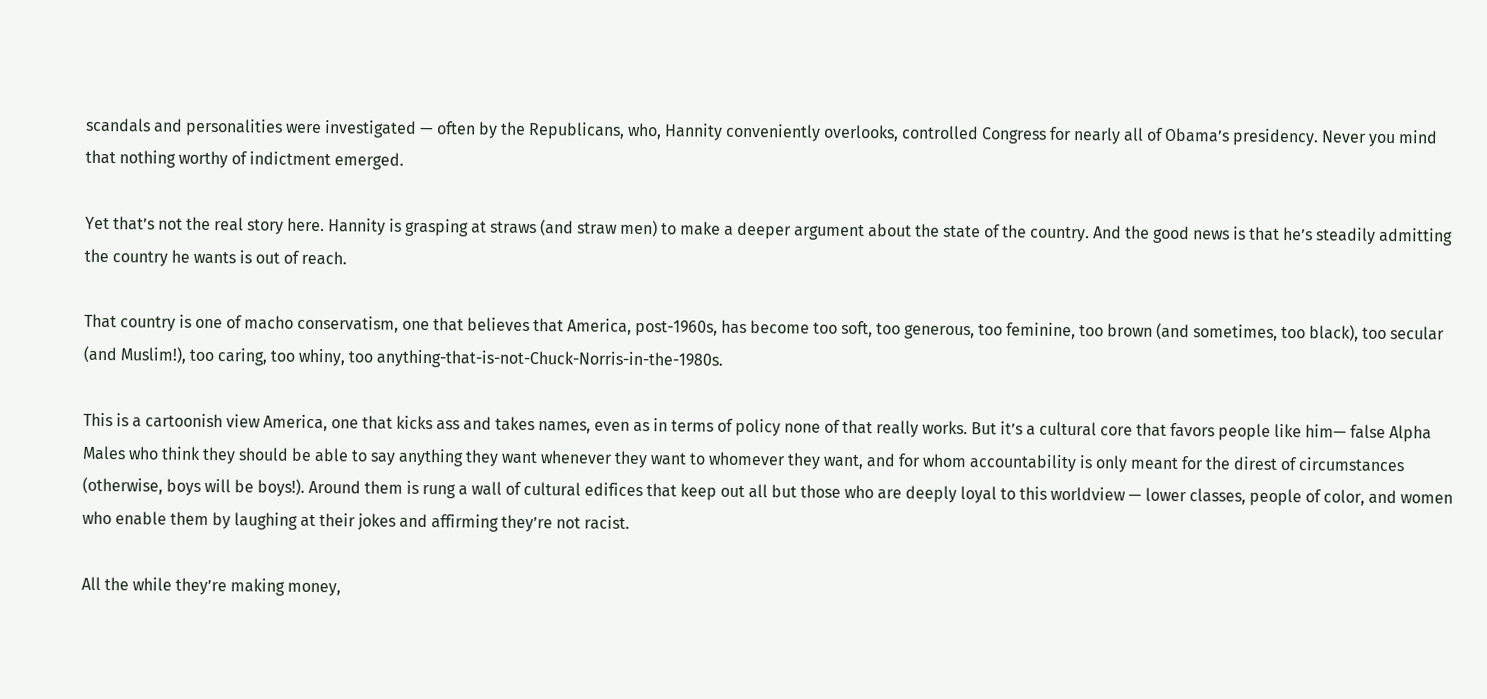scandals and personalities were investigated — often by the Republicans, who, Hannity conveniently overlooks, controlled Congress for nearly all of Obama’s presidency. Never you mind that nothing worthy of indictment emerged.

Yet that’s not the real story here. Hannity is grasping at straws (and straw men) to make a deeper argument about the state of the country. And the good news is that he’s steadily admitting the country he wants is out of reach.

That country is one of macho conservatism, one that believes that America, post-1960s, has become too soft, too generous, too feminine, too brown (and sometimes, too black), too secular (and Muslim!), too caring, too whiny, too anything-that-is-not-Chuck-Norris-in-the-1980s.

This is a cartoonish view America, one that kicks ass and takes names, even as in terms of policy none of that really works. But it’s a cultural core that favors people like him— false Alpha Males who think they should be able to say anything they want whenever they want to whomever they want, and for whom accountability is only meant for the direst of circumstances (otherwise, boys will be boys!). Around them is rung a wall of cultural edifices that keep out all but those who are deeply loyal to this worldview — lower classes, people of color, and women who enable them by laughing at their jokes and affirming they’re not racist.

All the while they’re making money,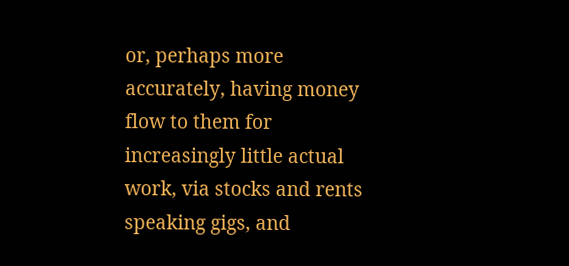or, perhaps more accurately, having money flow to them for increasingly little actual work, via stocks and rents speaking gigs, and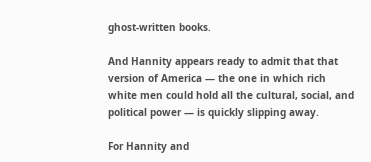ghost-written books.

And Hannity appears ready to admit that that version of America — the one in which rich white men could hold all the cultural, social, and political power — is quickly slipping away.

For Hannity and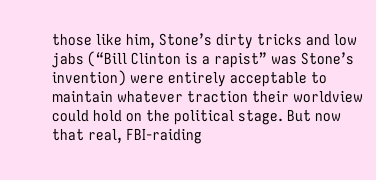those like him, Stone’s dirty tricks and low jabs (“Bill Clinton is a rapist” was Stone’s invention) were entirely acceptable to maintain whatever traction their worldview could hold on the political stage. But now that real, FBI-raiding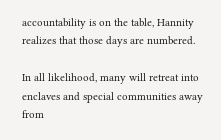accountability is on the table, Hannity realizes that those days are numbered.

In all likelihood, many will retreat into enclaves and special communities away from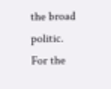the broad politic. For the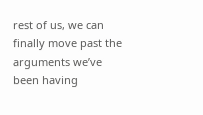rest of us, we can finally move past the arguments we’ve been having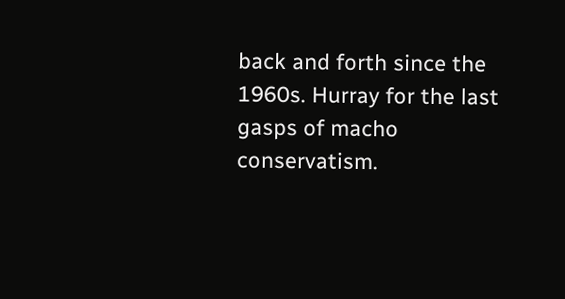back and forth since the 1960s. Hurray for the last gasps of macho conservatism.